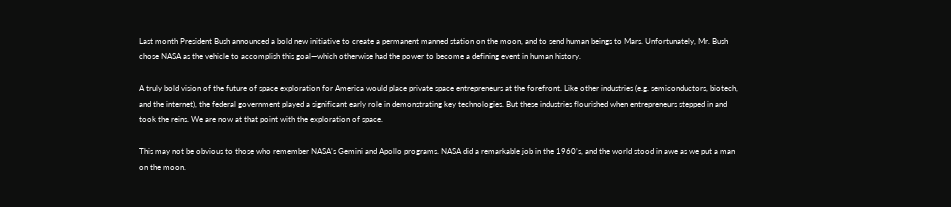Last month President Bush announced a bold new initiative to create a permanent manned station on the moon, and to send human beings to Mars. Unfortunately, Mr. Bush chose NASA as the vehicle to accomplish this goal—which otherwise had the power to become a defining event in human history.

A truly bold vision of the future of space exploration for America would place private space entrepreneurs at the forefront. Like other industries (e.g. semiconductors, biotech, and the internet), the federal government played a significant early role in demonstrating key technologies. But these industries flourished when entrepreneurs stepped in and took the reins. We are now at that point with the exploration of space.

This may not be obvious to those who remember NASA’s Gemini and Apollo programs. NASA did a remarkable job in the 1960’s, and the world stood in awe as we put a man on the moon.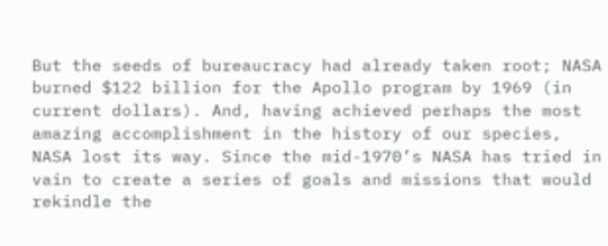But the seeds of bureaucracy had already taken root; NASA burned $122 billion for the Apollo program by 1969 (in current dollars). And, having achieved perhaps the most amazing accomplishment in the history of our species, NASA lost its way. Since the mid-1970’s NASA has tried in vain to create a series of goals and missions that would rekindle the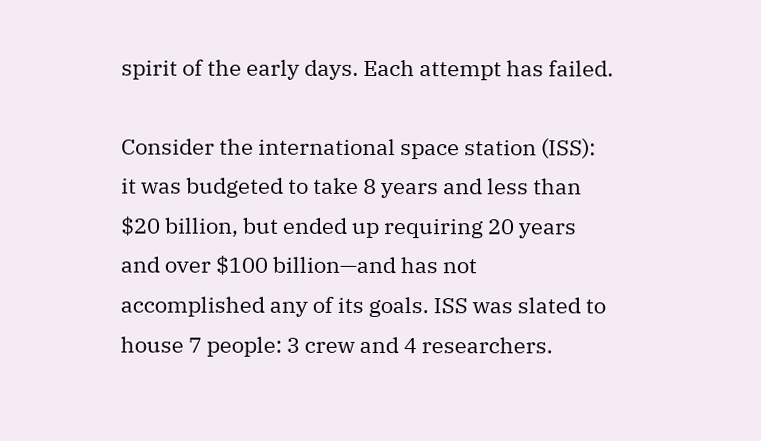spirit of the early days. Each attempt has failed.

Consider the international space station (ISS): it was budgeted to take 8 years and less than $20 billion, but ended up requiring 20 years and over $100 billion—and has not accomplished any of its goals. ISS was slated to house 7 people: 3 crew and 4 researchers.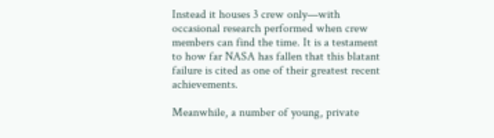Instead it houses 3 crew only—with occasional research performed when crew members can find the time. It is a testament to how far NASA has fallen that this blatant failure is cited as one of their greatest recent achievements.

Meanwhile, a number of young, private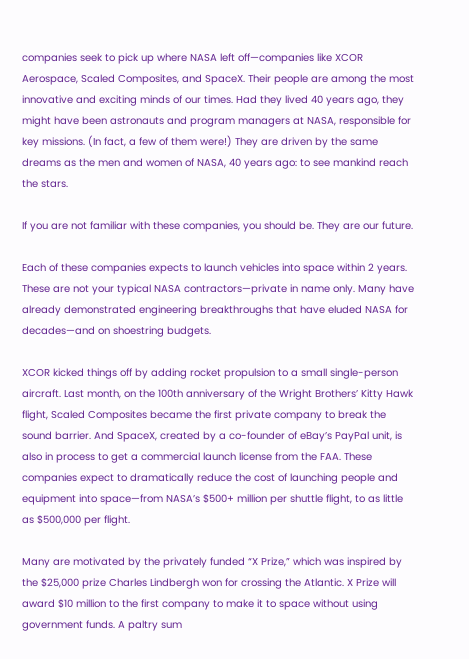companies seek to pick up where NASA left off—companies like XCOR Aerospace, Scaled Composites, and SpaceX. Their people are among the most innovative and exciting minds of our times. Had they lived 40 years ago, they might have been astronauts and program managers at NASA, responsible for key missions. (In fact, a few of them were!) They are driven by the same dreams as the men and women of NASA, 40 years ago: to see mankind reach the stars.

If you are not familiar with these companies, you should be. They are our future.

Each of these companies expects to launch vehicles into space within 2 years. These are not your typical NASA contractors—private in name only. Many have already demonstrated engineering breakthroughs that have eluded NASA for decades—and on shoestring budgets.

XCOR kicked things off by adding rocket propulsion to a small single-person aircraft. Last month, on the 100th anniversary of the Wright Brothers’ Kitty Hawk flight, Scaled Composites became the first private company to break the sound barrier. And SpaceX, created by a co-founder of eBay’s PayPal unit, is also in process to get a commercial launch license from the FAA. These companies expect to dramatically reduce the cost of launching people and equipment into space—from NASA’s $500+ million per shuttle flight, to as little as $500,000 per flight.

Many are motivated by the privately funded “X Prize,” which was inspired by the $25,000 prize Charles Lindbergh won for crossing the Atlantic. X Prize will award $10 million to the first company to make it to space without using government funds. A paltry sum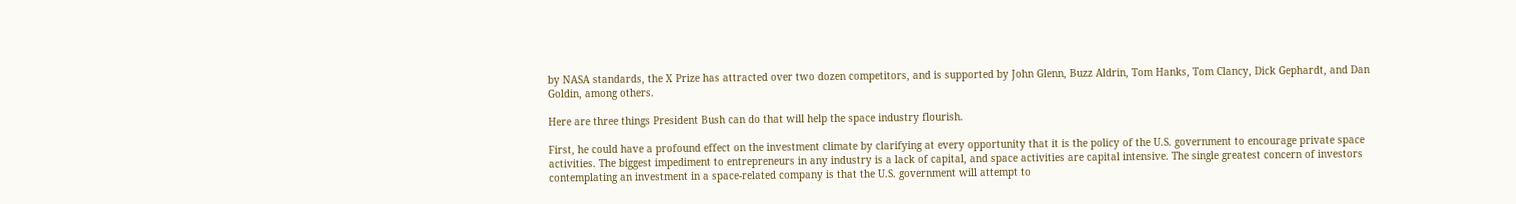by NASA standards, the X Prize has attracted over two dozen competitors, and is supported by John Glenn, Buzz Aldrin, Tom Hanks, Tom Clancy, Dick Gephardt, and Dan Goldin, among others.

Here are three things President Bush can do that will help the space industry flourish.

First, he could have a profound effect on the investment climate by clarifying at every opportunity that it is the policy of the U.S. government to encourage private space activities. The biggest impediment to entrepreneurs in any industry is a lack of capital, and space activities are capital intensive. The single greatest concern of investors contemplating an investment in a space-related company is that the U.S. government will attempt to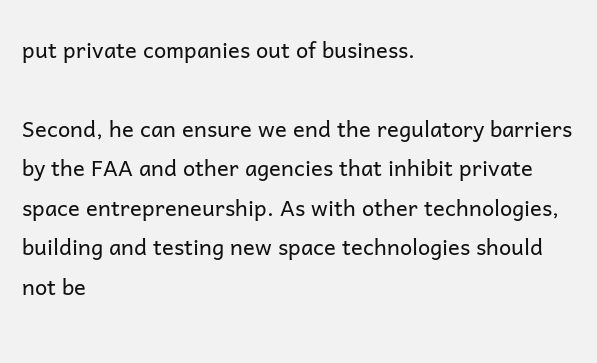put private companies out of business.

Second, he can ensure we end the regulatory barriers by the FAA and other agencies that inhibit private space entrepreneurship. As with other technologies, building and testing new space technologies should not be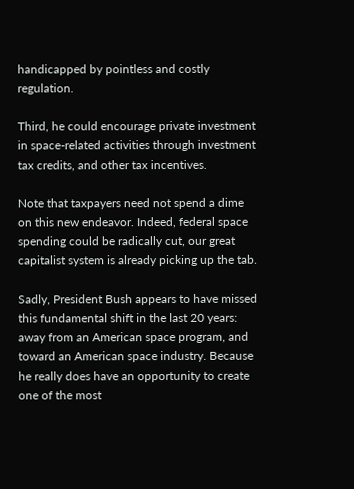handicapped by pointless and costly regulation.

Third, he could encourage private investment in space-related activities through investment tax credits, and other tax incentives.

Note that taxpayers need not spend a dime on this new endeavor. Indeed, federal space spending could be radically cut, our great capitalist system is already picking up the tab.

Sadly, President Bush appears to have missed this fundamental shift in the last 20 years: away from an American space program, and toward an American space industry. Because he really does have an opportunity to create one of the most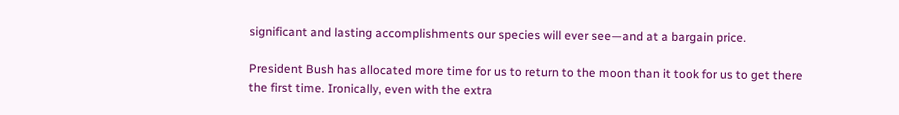significant and lasting accomplishments our species will ever see—and at a bargain price.

President Bush has allocated more time for us to return to the moon than it took for us to get there the first time. Ironically, even with the extra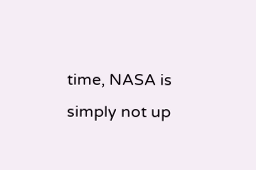time, NASA is simply not up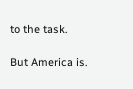to the task.

But America is.